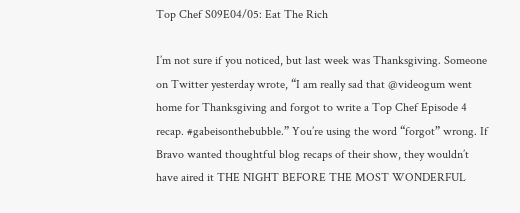Top Chef S09E04/05: Eat The Rich

I’m not sure if you noticed, but last week was Thanksgiving. Someone on Twitter yesterday wrote, “I am really sad that @videogum went home for Thanksgiving and forgot to write a Top Chef Episode 4 recap. #gabeisonthebubble.” You’re using the word “forgot” wrong. If Bravo wanted thoughtful blog recaps of their show, they wouldn’t have aired it THE NIGHT BEFORE THE MOST WONDERFUL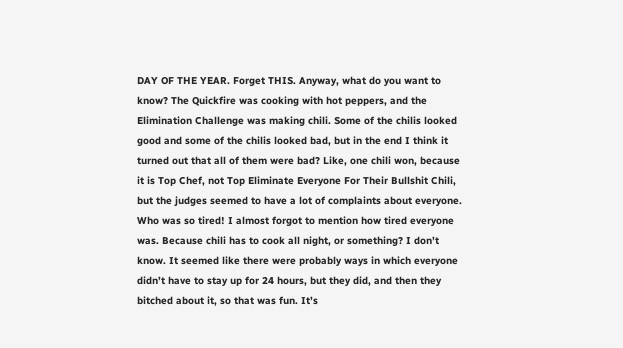DAY OF THE YEAR. Forget THIS. Anyway, what do you want to know? The Quickfire was cooking with hot peppers, and the Elimination Challenge was making chili. Some of the chilis looked good and some of the chilis looked bad, but in the end I think it turned out that all of them were bad? Like, one chili won, because it is Top Chef, not Top Eliminate Everyone For Their Bullshit Chili, but the judges seemed to have a lot of complaints about everyone. Who was so tired! I almost forgot to mention how tired everyone was. Because chili has to cook all night, or something? I don’t know. It seemed like there were probably ways in which everyone didn’t have to stay up for 24 hours, but they did, and then they bitched about it, so that was fun. It’s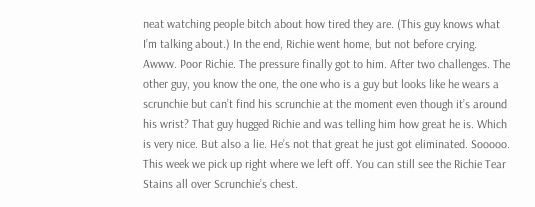neat watching people bitch about how tired they are. (This guy knows what I’m talking about.) In the end, Richie went home, but not before crying. Awww. Poor Richie. The pressure finally got to him. After two challenges. The other guy, you know the one, the one who is a guy but looks like he wears a scrunchie but can’t find his scrunchie at the moment even though it’s around his wrist? That guy hugged Richie and was telling him how great he is. Which is very nice. But also a lie. He’s not that great he just got eliminated. Sooooo. This week we pick up right where we left off. You can still see the Richie Tear Stains all over Scrunchie’s chest.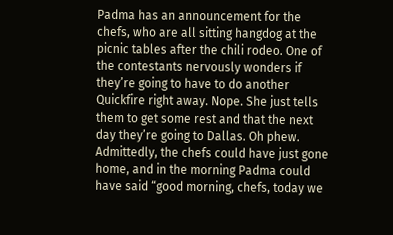Padma has an announcement for the chefs, who are all sitting hangdog at the picnic tables after the chili rodeo. One of the contestants nervously wonders if they’re going to have to do another Quickfire right away. Nope. She just tells them to get some rest and that the next day they’re going to Dallas. Oh phew. Admittedly, the chefs could have just gone home, and in the morning Padma could have said “good morning, chefs, today we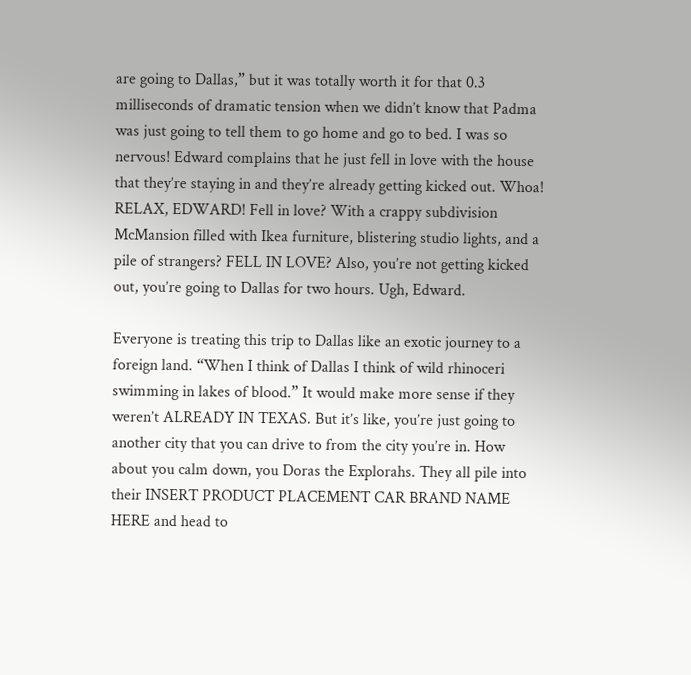are going to Dallas,” but it was totally worth it for that 0.3 milliseconds of dramatic tension when we didn’t know that Padma was just going to tell them to go home and go to bed. I was so nervous! Edward complains that he just fell in love with the house that they’re staying in and they’re already getting kicked out. Whoa! RELAX, EDWARD! Fell in love? With a crappy subdivision McMansion filled with Ikea furniture, blistering studio lights, and a pile of strangers? FELL IN LOVE? Also, you’re not getting kicked out, you’re going to Dallas for two hours. Ugh, Edward.

Everyone is treating this trip to Dallas like an exotic journey to a foreign land. “When I think of Dallas I think of wild rhinoceri swimming in lakes of blood.” It would make more sense if they weren’t ALREADY IN TEXAS. But it’s like, you’re just going to another city that you can drive to from the city you’re in. How about you calm down, you Doras the Explorahs. They all pile into their INSERT PRODUCT PLACEMENT CAR BRAND NAME HERE and head to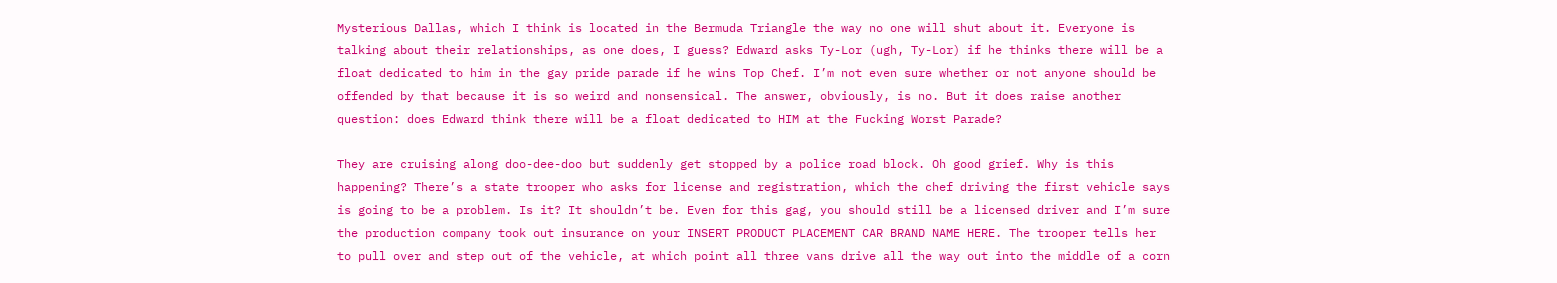Mysterious Dallas, which I think is located in the Bermuda Triangle the way no one will shut about it. Everyone is talking about their relationships, as one does, I guess? Edward asks Ty-Lor (ugh, Ty-Lor) if he thinks there will be a float dedicated to him in the gay pride parade if he wins Top Chef. I’m not even sure whether or not anyone should be offended by that because it is so weird and nonsensical. The answer, obviously, is no. But it does raise another question: does Edward think there will be a float dedicated to HIM at the Fucking Worst Parade?

They are cruising along doo-dee-doo but suddenly get stopped by a police road block. Oh good grief. Why is this happening? There’s a state trooper who asks for license and registration, which the chef driving the first vehicle says is going to be a problem. Is it? It shouldn’t be. Even for this gag, you should still be a licensed driver and I’m sure the production company took out insurance on your INSERT PRODUCT PLACEMENT CAR BRAND NAME HERE. The trooper tells her to pull over and step out of the vehicle, at which point all three vans drive all the way out into the middle of a corn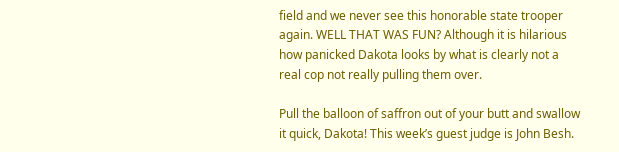field and we never see this honorable state trooper again. WELL THAT WAS FUN? Although it is hilarious how panicked Dakota looks by what is clearly not a real cop not really pulling them over.

Pull the balloon of saffron out of your butt and swallow it quick, Dakota! This week’s guest judge is John Besh.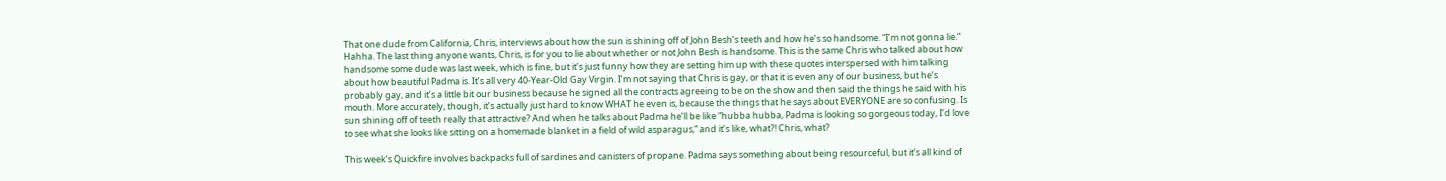That one dude from California, Chris, interviews about how the sun is shining off of John Besh’s teeth and how he’s so handsome. “I’m not gonna lie.” Hahha. The last thing anyone wants, Chris, is for you to lie about whether or not John Besh is handsome. This is the same Chris who talked about how handsome some dude was last week, which is fine, but it’s just funny how they are setting him up with these quotes interspersed with him talking about how beautiful Padma is. It’s all very 40-Year-Old Gay Virgin. I’m not saying that Chris is gay, or that it is even any of our business, but he’s probably gay, and it’s a little bit our business because he signed all the contracts agreeing to be on the show and then said the things he said with his mouth. More accurately, though, it’s actually just hard to know WHAT he even is, because the things that he says about EVERYONE are so confusing. Is sun shining off of teeth really that attractive? And when he talks about Padma he’ll be like “hubba hubba, Padma is looking so gorgeous today, I’d love to see what she looks like sitting on a homemade blanket in a field of wild asparagus,” and it’s like, what?! Chris, what?

This week’s Quickfire involves backpacks full of sardines and canisters of propane. Padma says something about being resourceful, but it’s all kind of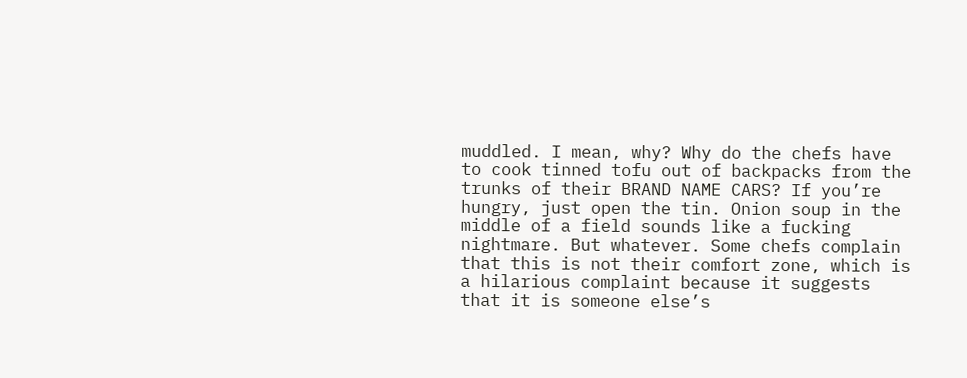muddled. I mean, why? Why do the chefs have to cook tinned tofu out of backpacks from the trunks of their BRAND NAME CARS? If you’re hungry, just open the tin. Onion soup in the middle of a field sounds like a fucking nightmare. But whatever. Some chefs complain that this is not their comfort zone, which is a hilarious complaint because it suggests that it is someone else’s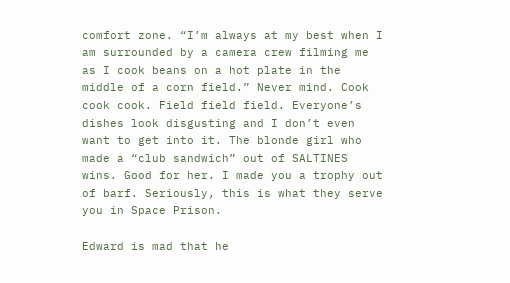comfort zone. “I’m always at my best when I am surrounded by a camera crew filming me as I cook beans on a hot plate in the middle of a corn field.” Never mind. Cook cook cook. Field field field. Everyone’s dishes look disgusting and I don’t even want to get into it. The blonde girl who made a “club sandwich” out of SALTINES wins. Good for her. I made you a trophy out of barf. Seriously, this is what they serve you in Space Prison.

Edward is mad that he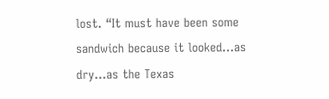lost. “It must have been some sandwich because it looked…as dry…as the Texas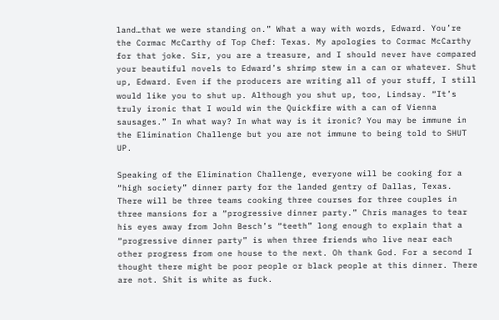land…that we were standing on.” What a way with words, Edward. You’re the Cormac McCarthy of Top Chef: Texas. My apologies to Cormac McCarthy for that joke. Sir, you are a treasure, and I should never have compared your beautiful novels to Edward’s shrimp stew in a can or whatever. Shut up, Edward. Even if the producers are writing all of your stuff, I still would like you to shut up. Although you shut up, too, Lindsay. “It’s truly ironic that I would win the Quickfire with a can of Vienna sausages.” In what way? In what way is it ironic? You may be immune in the Elimination Challenge but you are not immune to being told to SHUT UP.

Speaking of the Elimination Challenge, everyone will be cooking for a “high society” dinner party for the landed gentry of Dallas, Texas. There will be three teams cooking three courses for three couples in three mansions for a “progressive dinner party.” Chris manages to tear his eyes away from John Besch’s “teeth” long enough to explain that a “progressive dinner party” is when three friends who live near each other progress from one house to the next. Oh thank God. For a second I thought there might be poor people or black people at this dinner. There are not. Shit is white as fuck.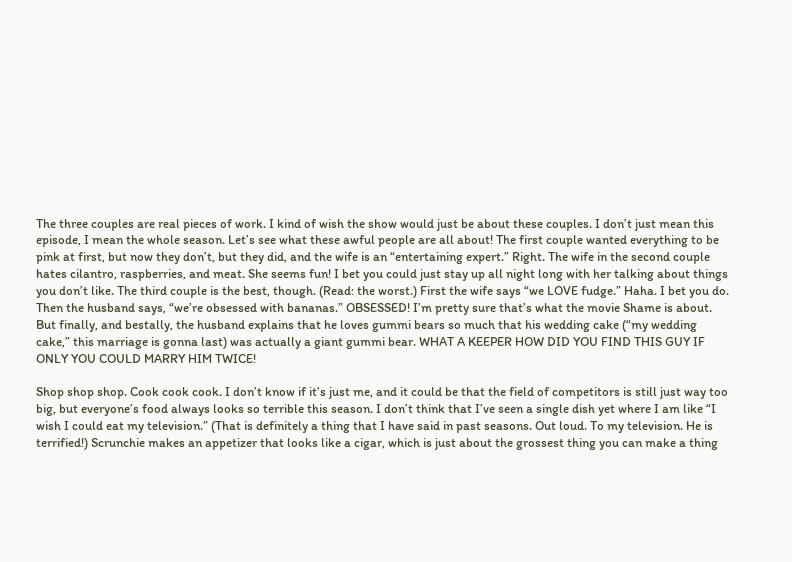The three couples are real pieces of work. I kind of wish the show would just be about these couples. I don’t just mean this episode, I mean the whole season. Let’s see what these awful people are all about! The first couple wanted everything to be pink at first, but now they don’t, but they did, and the wife is an “entertaining expert.” Right. The wife in the second couple hates cilantro, raspberries, and meat. She seems fun! I bet you could just stay up all night long with her talking about things you don’t like. The third couple is the best, though. (Read: the worst.) First the wife says “we LOVE fudge.” Haha. I bet you do. Then the husband says, “we’re obsessed with bananas.” OBSESSED! I’m pretty sure that’s what the movie Shame is about. But finally, and bestally, the husband explains that he loves gummi bears so much that his wedding cake (“my wedding cake,” this marriage is gonna last) was actually a giant gummi bear. WHAT A KEEPER HOW DID YOU FIND THIS GUY IF ONLY YOU COULD MARRY HIM TWICE!

Shop shop shop. Cook cook cook. I don’t know if it’s just me, and it could be that the field of competitors is still just way too big, but everyone’s food always looks so terrible this season. I don’t think that I’ve seen a single dish yet where I am like “I wish I could eat my television.” (That is definitely a thing that I have said in past seasons. Out loud. To my television. He is terrified!) Scrunchie makes an appetizer that looks like a cigar, which is just about the grossest thing you can make a thing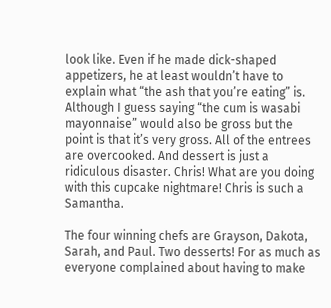look like. Even if he made dick-shaped appetizers, he at least wouldn’t have to explain what “the ash that you’re eating” is. Although I guess saying “the cum is wasabi mayonnaise” would also be gross but the point is that it’s very gross. All of the entrees are overcooked. And dessert is just a ridiculous disaster. Chris! What are you doing with this cupcake nightmare! Chris is such a Samantha.

The four winning chefs are Grayson, Dakota, Sarah, and Paul. Two desserts! For as much as everyone complained about having to make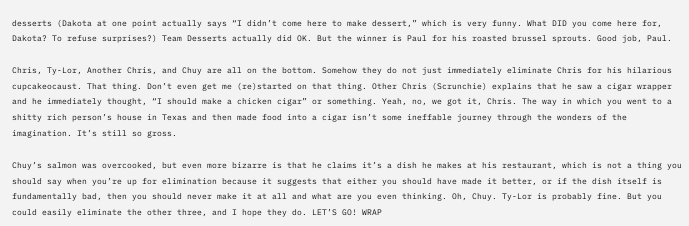desserts (Dakota at one point actually says “I didn’t come here to make dessert,” which is very funny. What DID you come here for, Dakota? To refuse surprises?) Team Desserts actually did OK. But the winner is Paul for his roasted brussel sprouts. Good job, Paul.

Chris, Ty-Lor, Another Chris, and Chuy are all on the bottom. Somehow they do not just immediately eliminate Chris for his hilarious cupcakeocaust. That thing. Don’t even get me (re)started on that thing. Other Chris (Scrunchie) explains that he saw a cigar wrapper and he immediately thought, “I should make a chicken cigar” or something. Yeah, no, we got it, Chris. The way in which you went to a shitty rich person’s house in Texas and then made food into a cigar isn’t some ineffable journey through the wonders of the imagination. It’s still so gross.

Chuy’s salmon was overcooked, but even more bizarre is that he claims it’s a dish he makes at his restaurant, which is not a thing you should say when you’re up for elimination because it suggests that either you should have made it better, or if the dish itself is fundamentally bad, then you should never make it at all and what are you even thinking. Oh, Chuy. Ty-Lor is probably fine. But you could easily eliminate the other three, and I hope they do. LET’S GO! WRAP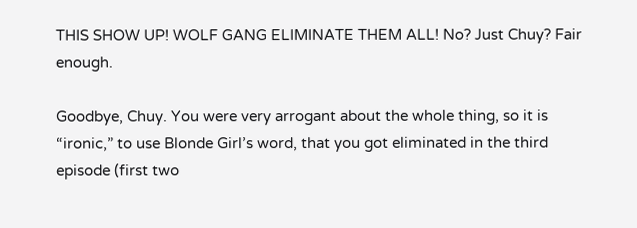THIS SHOW UP! WOLF GANG ELIMINATE THEM ALL! No? Just Chuy? Fair enough.

Goodbye, Chuy. You were very arrogant about the whole thing, so it is “ironic,” to use Blonde Girl’s word, that you got eliminated in the third episode (first two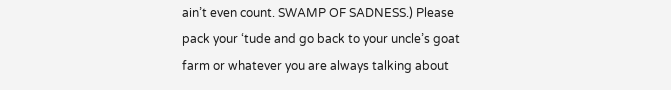ain’t even count. SWAMP OF SADNESS.) Please pack your ‘tude and go back to your uncle’s goat farm or whatever you are always talking about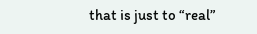that is just to “real”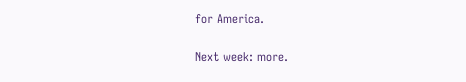for America.

Next week: more.